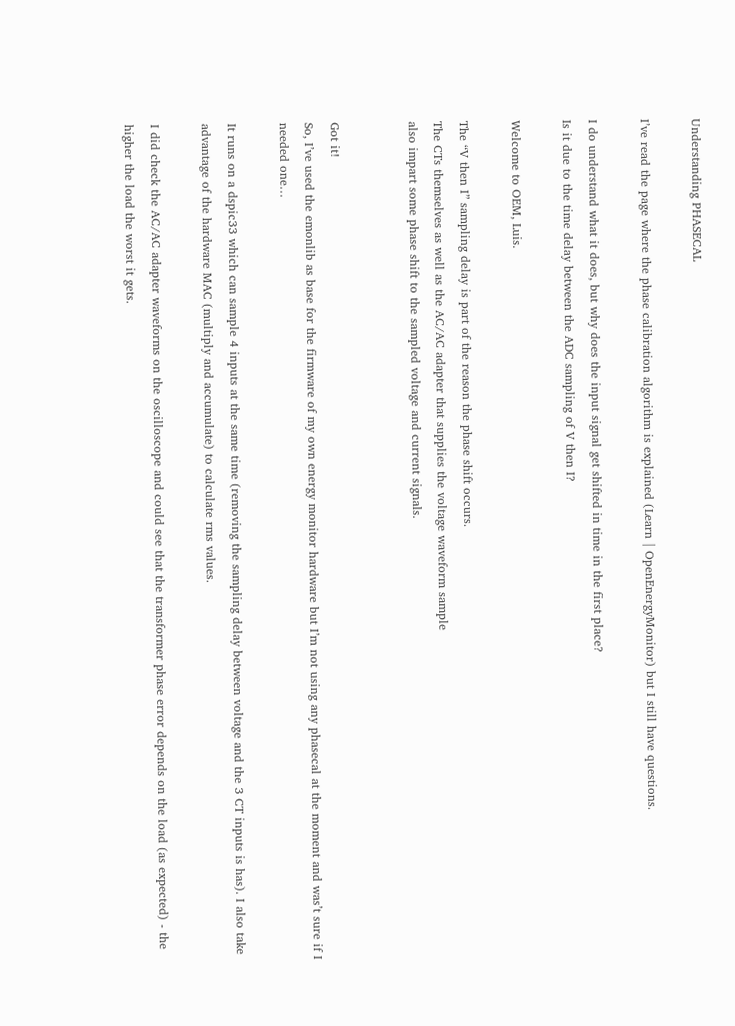Understanding PHASECAL

I’ve read the page where the phase calibration algorithm is explained (Learn | OpenEnergyMonitor) but I still have questions.

I do understand what it does, but why does the input signal get shifted in time in the first place?
Is it due to the time delay between the ADC sampling of V then I?

Welcome to OEM, Luis.

The “V then I” sampling delay is part of the reason the phase shift occurs.
The CTs themselves as well as the AC/AC adapter that supplies the voltage waveform sample
also impart some phase shift to the sampled voltage and current signals.


Got it!
So, I’ve used the emonlib as base for the firmware of my own energy monitor hardware but I’m not using any phasecal at the moment and was’t sure if I needed one…

It runs on a dspic33 which can sample 4 inputs at the same time (removing the sampling delay between voltage and the 3 CT inputs is has). I also take advantage of the hardware MAC (multiply and accumulate) to calculate rms values.

I did check the AC/AC adapter waveforms on the oscilloscope and could see that the transformer phase error depends on the load (as expected) - the higher the load the worst it gets.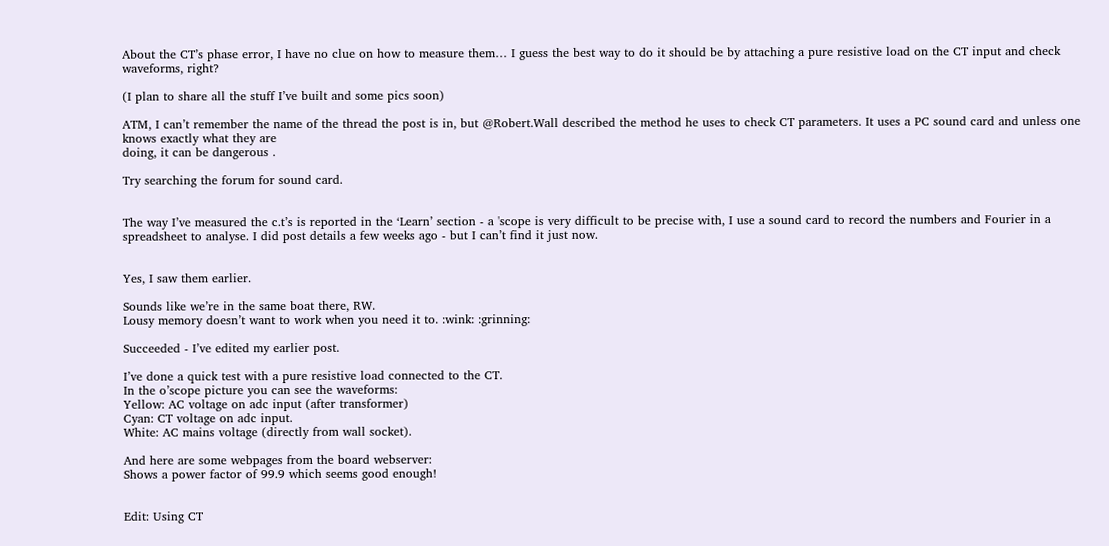About the CT’s phase error, I have no clue on how to measure them… I guess the best way to do it should be by attaching a pure resistive load on the CT input and check waveforms, right?

(I plan to share all the stuff I’ve built and some pics soon)

ATM, I can’t remember the name of the thread the post is in, but @Robert.Wall described the method he uses to check CT parameters. It uses a PC sound card and unless one knows exactly what they are
doing, it can be dangerous .

Try searching the forum for sound card.


The way I’ve measured the c.t’s is reported in the ‘Learn’ section - a 'scope is very difficult to be precise with, I use a sound card to record the numbers and Fourier in a spreadsheet to analyse. I did post details a few weeks ago - but I can’t find it just now.


Yes, I saw them earlier.

Sounds like we’re in the same boat there, RW.
Lousy memory doesn’t want to work when you need it to. :wink: :grinning:

Succeeded - I’ve edited my earlier post.

I’ve done a quick test with a pure resistive load connected to the CT.
In the o’scope picture you can see the waveforms:
Yellow: AC voltage on adc input (after transformer)
Cyan: CT voltage on adc input.
White: AC mains voltage (directly from wall socket).

And here are some webpages from the board webserver:
Shows a power factor of 99.9 which seems good enough!


Edit: Using CT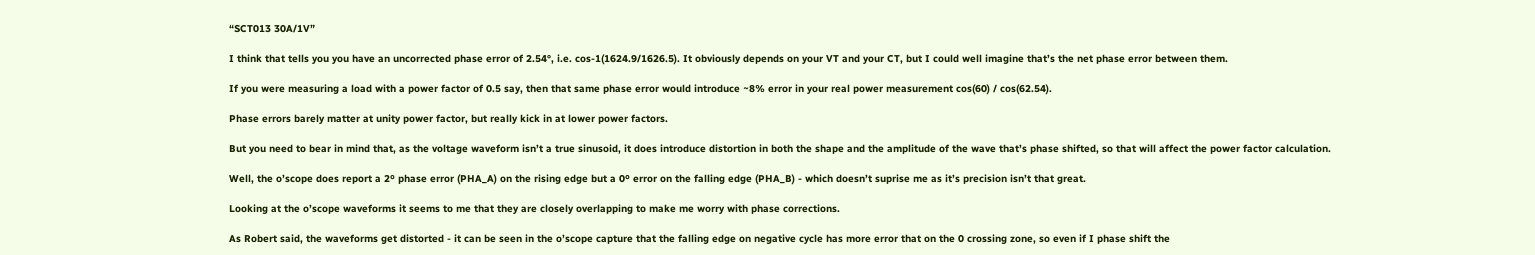“SCT013 30A/1V”

I think that tells you you have an uncorrected phase error of 2.54°, i.e. cos-1(1624.9/1626.5). It obviously depends on your VT and your CT, but I could well imagine that’s the net phase error between them.

If you were measuring a load with a power factor of 0.5 say, then that same phase error would introduce ~8% error in your real power measurement cos(60) / cos(62.54).

Phase errors barely matter at unity power factor, but really kick in at lower power factors.

But you need to bear in mind that, as the voltage waveform isn’t a true sinusoid, it does introduce distortion in both the shape and the amplitude of the wave that’s phase shifted, so that will affect the power factor calculation.

Well, the o’scope does report a 2º phase error (PHA_A) on the rising edge but a 0º error on the falling edge (PHA_B) - which doesn’t suprise me as it’s precision isn’t that great.

Looking at the o’scope waveforms it seems to me that they are closely overlapping to make me worry with phase corrections.

As Robert said, the waveforms get distorted - it can be seen in the o’scope capture that the falling edge on negative cycle has more error that on the 0 crossing zone, so even if I phase shift the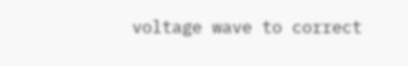voltage wave to correct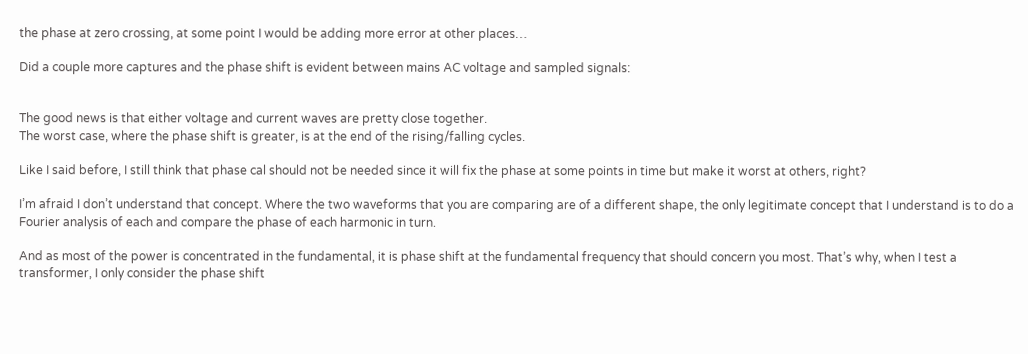the phase at zero crossing, at some point I would be adding more error at other places…

Did a couple more captures and the phase shift is evident between mains AC voltage and sampled signals:


The good news is that either voltage and current waves are pretty close together.
The worst case, where the phase shift is greater, is at the end of the rising/falling cycles.

Like I said before, I still think that phase cal should not be needed since it will fix the phase at some points in time but make it worst at others, right?

I’m afraid I don’t understand that concept. Where the two waveforms that you are comparing are of a different shape, the only legitimate concept that I understand is to do a Fourier analysis of each and compare the phase of each harmonic in turn.

And as most of the power is concentrated in the fundamental, it is phase shift at the fundamental frequency that should concern you most. That’s why, when I test a transformer, I only consider the phase shift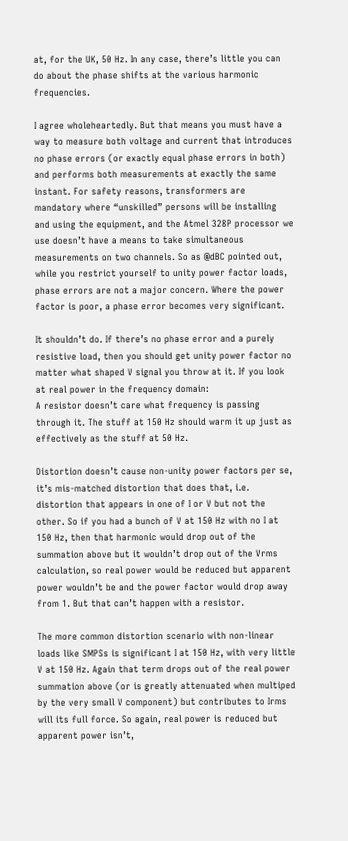at, for the UK, 50 Hz. In any case, there’s little you can do about the phase shifts at the various harmonic frequencies.

I agree wholeheartedly. But that means you must have a way to measure both voltage and current that introduces no phase errors (or exactly equal phase errors in both) and performs both measurements at exactly the same instant. For safety reasons, transformers are mandatory where “unskilled” persons will be installing and using the equipment, and the Atmel 328P processor we use doesn’t have a means to take simultaneous measurements on two channels. So as @dBC pointed out, while you restrict yourself to unity power factor loads, phase errors are not a major concern. Where the power factor is poor, a phase error becomes very significant.

It shouldn’t do. If there’s no phase error and a purely resistive load, then you should get unity power factor no matter what shaped V signal you throw at it. If you look at real power in the frequency domain:
A resistor doesn’t care what frequency is passing through it. The stuff at 150 Hz should warm it up just as effectively as the stuff at 50 Hz.

Distortion doesn’t cause non-unity power factors per se, it’s mis-matched distortion that does that, i.e. distortion that appears in one of I or V but not the other. So if you had a bunch of V at 150 Hz with no I at 150 Hz, then that harmonic would drop out of the summation above but it wouldn’t drop out of the Vrms calculation, so real power would be reduced but apparent power wouldn’t be and the power factor would drop away from 1. But that can’t happen with a resistor.

The more common distortion scenario with non-linear loads like SMPSs is significant I at 150 Hz, with very little V at 150 Hz. Again that term drops out of the real power summation above (or is greatly attenuated when multiped by the very small V component) but contributes to Irms will its full force. So again, real power is reduced but apparent power isn’t,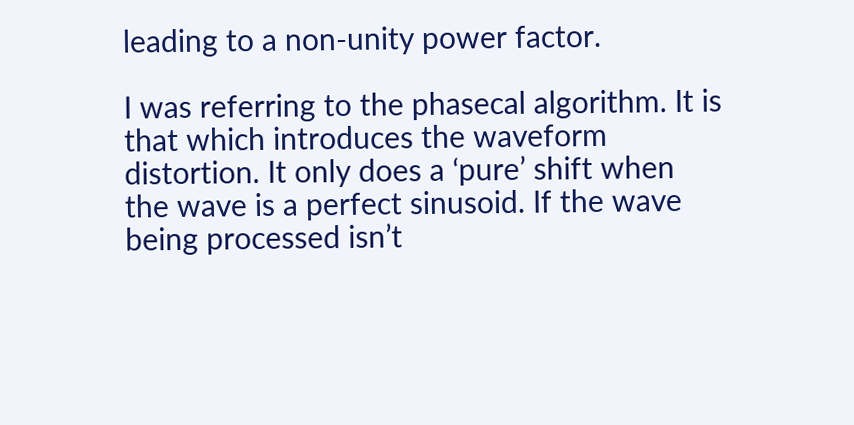leading to a non-unity power factor.

I was referring to the phasecal algorithm. It is that which introduces the waveform distortion. It only does a ‘pure’ shift when the wave is a perfect sinusoid. If the wave being processed isn’t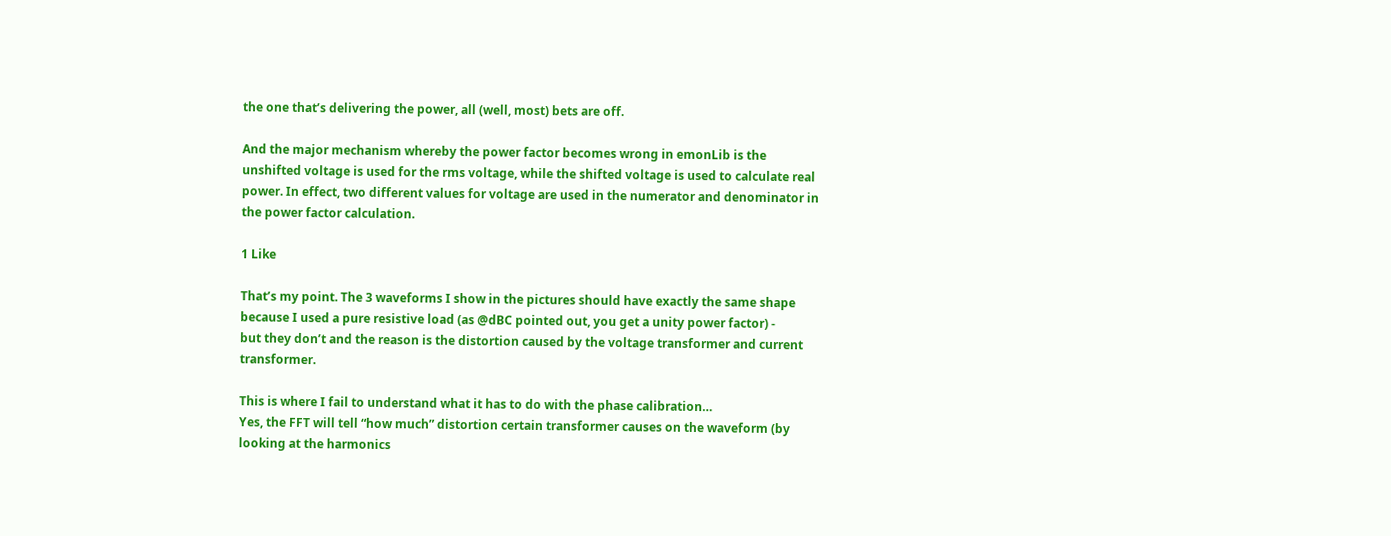the one that’s delivering the power, all (well, most) bets are off.

And the major mechanism whereby the power factor becomes wrong in emonLib is the unshifted voltage is used for the rms voltage, while the shifted voltage is used to calculate real power. In effect, two different values for voltage are used in the numerator and denominator in the power factor calculation.

1 Like

That’s my point. The 3 waveforms I show in the pictures should have exactly the same shape because I used a pure resistive load (as @dBC pointed out, you get a unity power factor) -
but they don’t and the reason is the distortion caused by the voltage transformer and current transformer.

This is where I fail to understand what it has to do with the phase calibration…
Yes, the FFT will tell “how much” distortion certain transformer causes on the waveform (by looking at the harmonics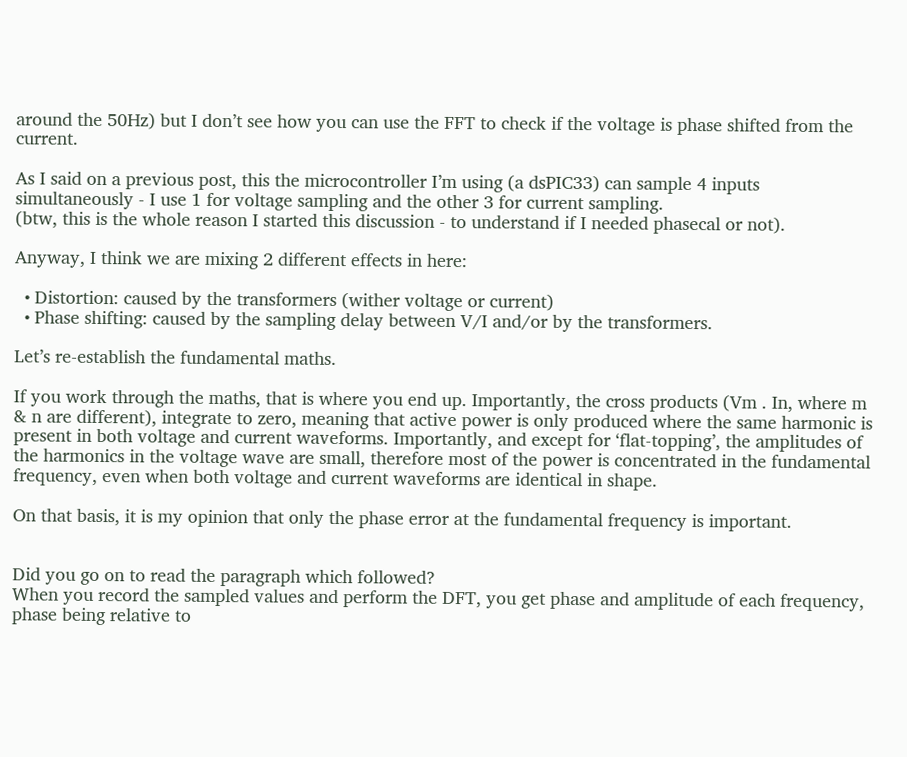around the 50Hz) but I don’t see how you can use the FFT to check if the voltage is phase shifted from the current.

As I said on a previous post, this the microcontroller I’m using (a dsPIC33) can sample 4 inputs simultaneously - I use 1 for voltage sampling and the other 3 for current sampling.
(btw, this is the whole reason I started this discussion - to understand if I needed phasecal or not).

Anyway, I think we are mixing 2 different effects in here:

  • Distortion: caused by the transformers (wither voltage or current)
  • Phase shifting: caused by the sampling delay between V/I and/or by the transformers.

Let’s re-establish the fundamental maths.

If you work through the maths, that is where you end up. Importantly, the cross products (Vm . In, where m & n are different), integrate to zero, meaning that active power is only produced where the same harmonic is present in both voltage and current waveforms. Importantly, and except for ‘flat-topping’, the amplitudes of the harmonics in the voltage wave are small, therefore most of the power is concentrated in the fundamental frequency, even when both voltage and current waveforms are identical in shape.

On that basis, it is my opinion that only the phase error at the fundamental frequency is important.


Did you go on to read the paragraph which followed?
When you record the sampled values and perform the DFT, you get phase and amplitude of each frequency, phase being relative to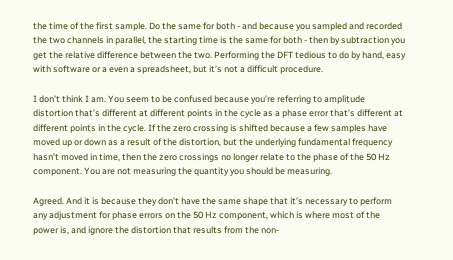the time of the first sample. Do the same for both - and because you sampled and recorded the two channels in parallel, the starting time is the same for both - then by subtraction you get the relative difference between the two. Performing the DFT tedious to do by hand, easy with software or a even a spreadsheet, but it’s not a difficult procedure.

I don’t think I am. You seem to be confused because you’re referring to amplitude distortion that’s different at different points in the cycle as a phase error that’s different at different points in the cycle. If the zero crossing is shifted because a few samples have moved up or down as a result of the distortion, but the underlying fundamental frequency hasn’t moved in time, then the zero crossings no longer relate to the phase of the 50 Hz component. You are not measuring the quantity you should be measuring.

Agreed. And it is because they don’t have the same shape that it’s necessary to perform any adjustment for phase errors on the 50 Hz component, which is where most of the power is, and ignore the distortion that results from the non-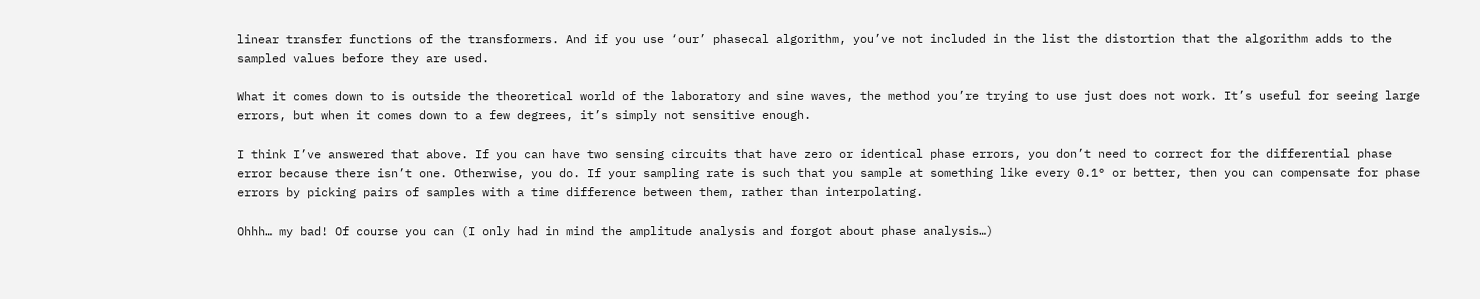linear transfer functions of the transformers. And if you use ‘our’ phasecal algorithm, you’ve not included in the list the distortion that the algorithm adds to the sampled values before they are used.

What it comes down to is outside the theoretical world of the laboratory and sine waves, the method you’re trying to use just does not work. It’s useful for seeing large errors, but when it comes down to a few degrees, it’s simply not sensitive enough.

I think I’ve answered that above. If you can have two sensing circuits that have zero or identical phase errors, you don’t need to correct for the differential phase error because there isn’t one. Otherwise, you do. If your sampling rate is such that you sample at something like every 0.1° or better, then you can compensate for phase errors by picking pairs of samples with a time difference between them, rather than interpolating.

Ohhh… my bad! Of course you can (I only had in mind the amplitude analysis and forgot about phase analysis…)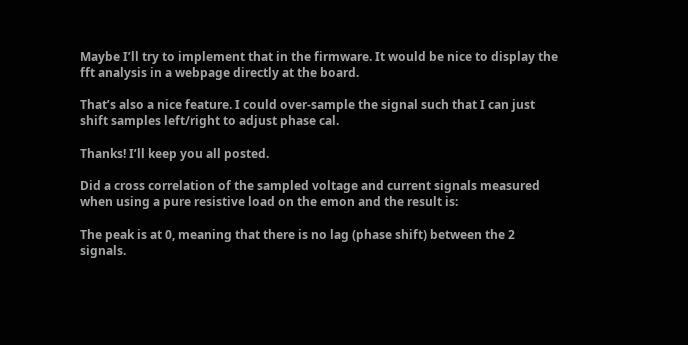Maybe I’ll try to implement that in the firmware. It would be nice to display the fft analysis in a webpage directly at the board.

That’s also a nice feature. I could over-sample the signal such that I can just shift samples left/right to adjust phase cal.

Thanks! I’ll keep you all posted.

Did a cross correlation of the sampled voltage and current signals measured when using a pure resistive load on the emon and the result is:

The peak is at 0, meaning that there is no lag (phase shift) between the 2 signals.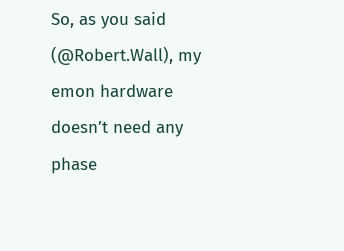So, as you said (@Robert.Wall), my emon hardware doesn’t need any phase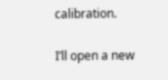calibration.

I’ll open a new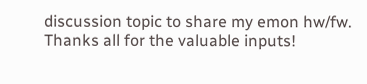discussion topic to share my emon hw/fw.
Thanks all for the valuable inputs!